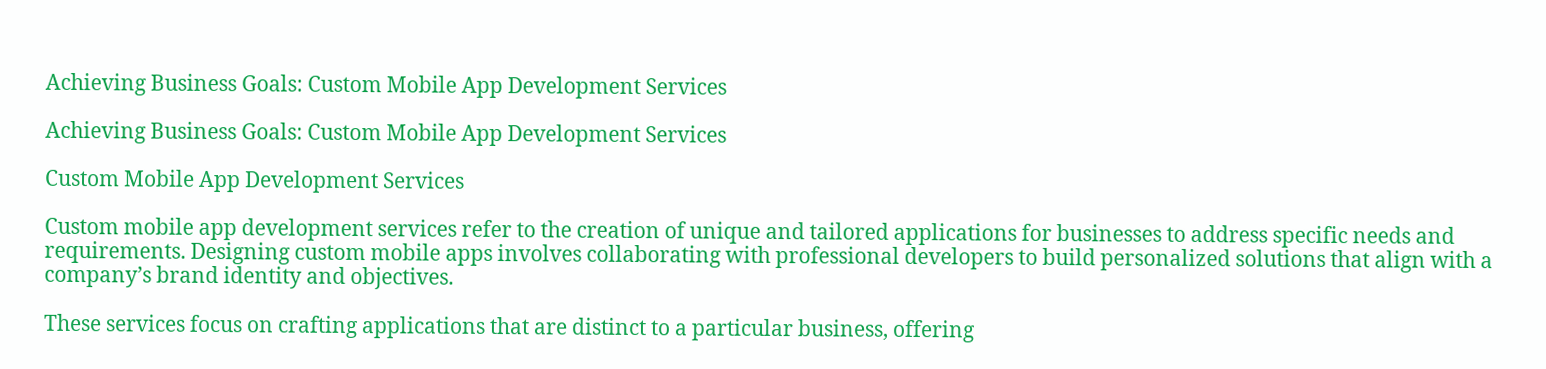Achieving Business Goals: Custom Mobile App Development Services

Achieving Business Goals: Custom Mobile App Development Services

Custom Mobile App Development Services

Custom mobile app development services refer to the creation of unique and tailored applications for businesses to address specific needs and requirements. Designing custom mobile apps involves collaborating with professional developers to build personalized solutions that align with a company’s brand identity and objectives.

These services focus on crafting applications that are distinct to a particular business, offering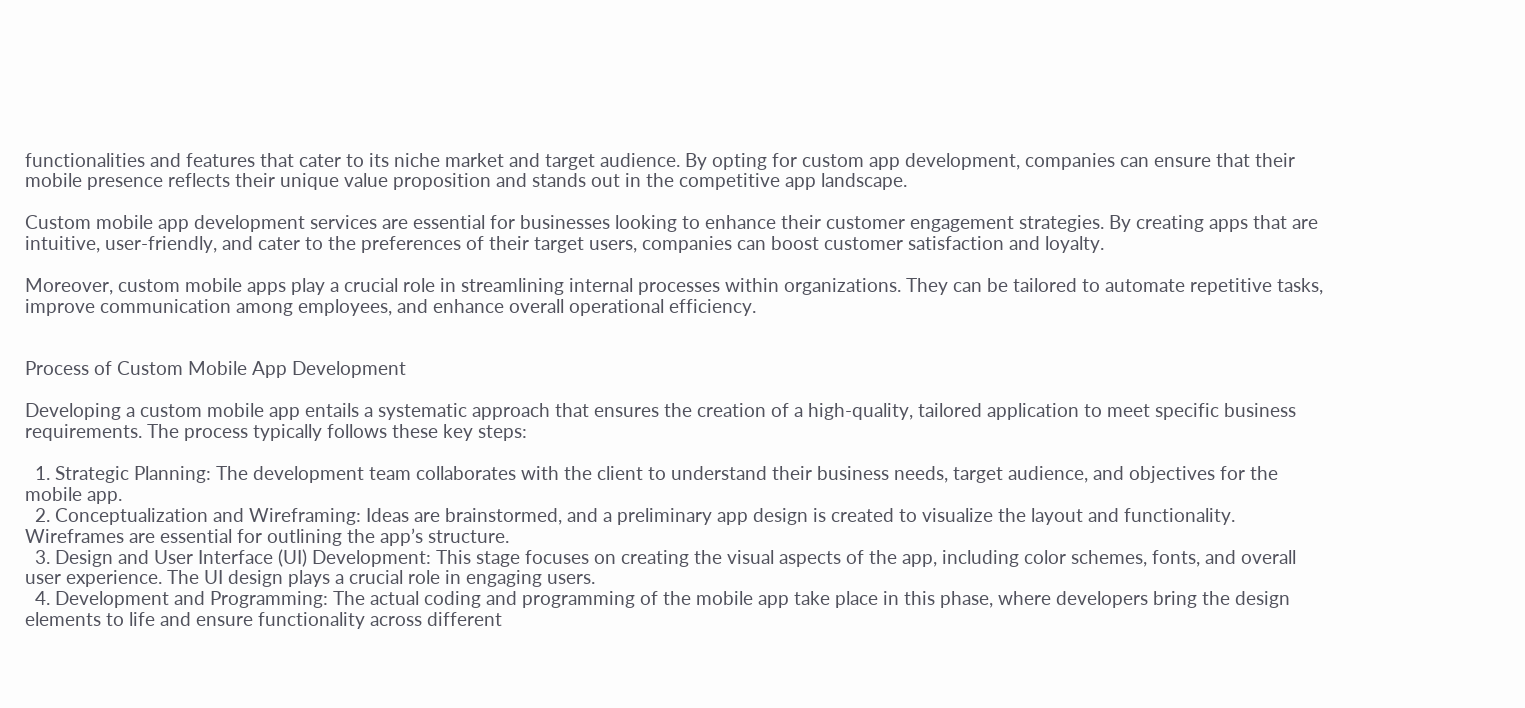functionalities and features that cater to its niche market and target audience. By opting for custom app development, companies can ensure that their mobile presence reflects their unique value proposition and stands out in the competitive app landscape.

Custom mobile app development services are essential for businesses looking to enhance their customer engagement strategies. By creating apps that are intuitive, user-friendly, and cater to the preferences of their target users, companies can boost customer satisfaction and loyalty.

Moreover, custom mobile apps play a crucial role in streamlining internal processes within organizations. They can be tailored to automate repetitive tasks, improve communication among employees, and enhance overall operational efficiency.


Process of Custom Mobile App Development

Developing a custom mobile app entails a systematic approach that ensures the creation of a high-quality, tailored application to meet specific business requirements. The process typically follows these key steps:

  1. Strategic Planning: The development team collaborates with the client to understand their business needs, target audience, and objectives for the mobile app.
  2. Conceptualization and Wireframing: Ideas are brainstormed, and a preliminary app design is created to visualize the layout and functionality. Wireframes are essential for outlining the app’s structure.
  3. Design and User Interface (UI) Development: This stage focuses on creating the visual aspects of the app, including color schemes, fonts, and overall user experience. The UI design plays a crucial role in engaging users.
  4. Development and Programming: The actual coding and programming of the mobile app take place in this phase, where developers bring the design elements to life and ensure functionality across different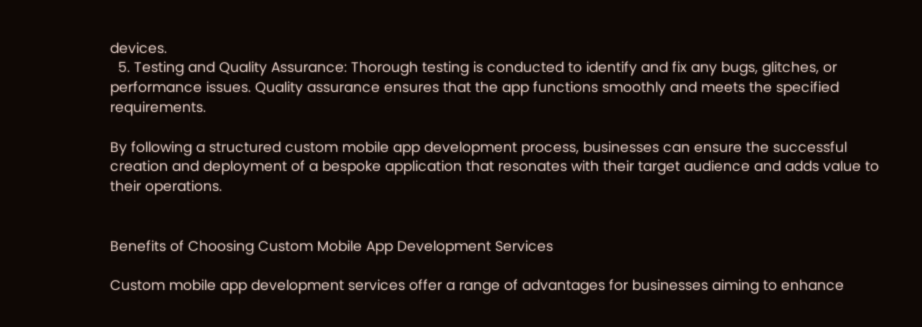devices.
  5. Testing and Quality Assurance: Thorough testing is conducted to identify and fix any bugs, glitches, or performance issues. Quality assurance ensures that the app functions smoothly and meets the specified requirements.

By following a structured custom mobile app development process, businesses can ensure the successful creation and deployment of a bespoke application that resonates with their target audience and adds value to their operations.


Benefits of Choosing Custom Mobile App Development Services

Custom mobile app development services offer a range of advantages for businesses aiming to enhance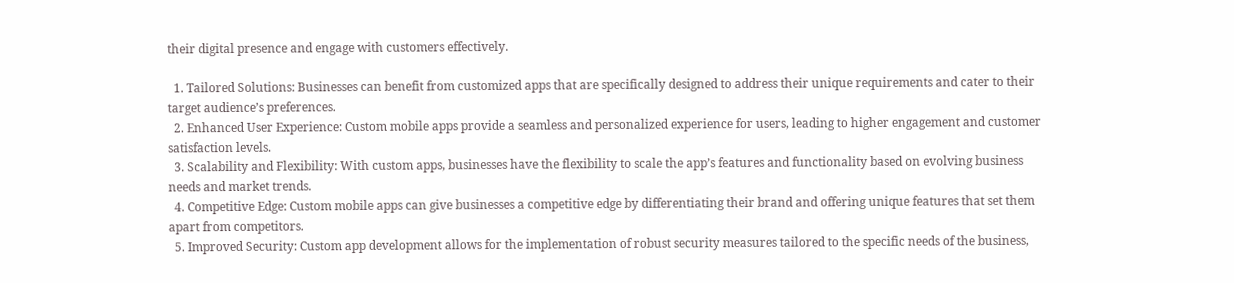their digital presence and engage with customers effectively.

  1. Tailored Solutions: Businesses can benefit from customized apps that are specifically designed to address their unique requirements and cater to their target audience’s preferences.
  2. Enhanced User Experience: Custom mobile apps provide a seamless and personalized experience for users, leading to higher engagement and customer satisfaction levels.
  3. Scalability and Flexibility: With custom apps, businesses have the flexibility to scale the app’s features and functionality based on evolving business needs and market trends.
  4. Competitive Edge: Custom mobile apps can give businesses a competitive edge by differentiating their brand and offering unique features that set them apart from competitors.
  5. Improved Security: Custom app development allows for the implementation of robust security measures tailored to the specific needs of the business,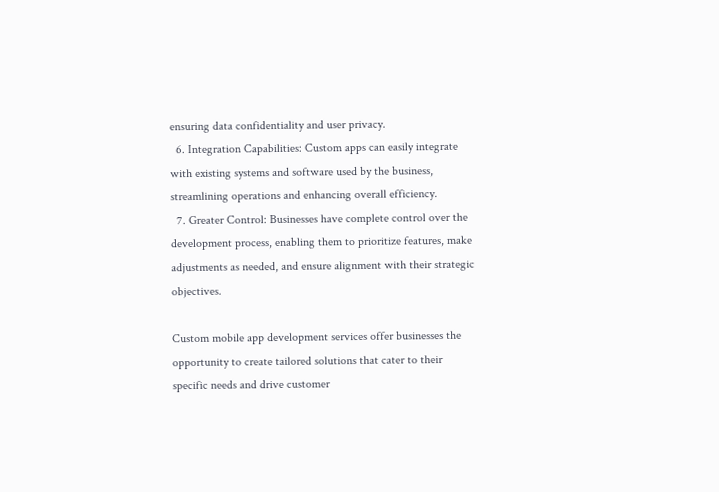ensuring data confidentiality and user privacy.
  6. Integration Capabilities: Custom apps can easily integrate with existing systems and software used by the business, streamlining operations and enhancing overall efficiency.
  7. Greater Control: Businesses have complete control over the development process, enabling them to prioritize features, make adjustments as needed, and ensure alignment with their strategic objectives.

Custom mobile app development services offer businesses the opportunity to create tailored solutions that cater to their specific needs and drive customer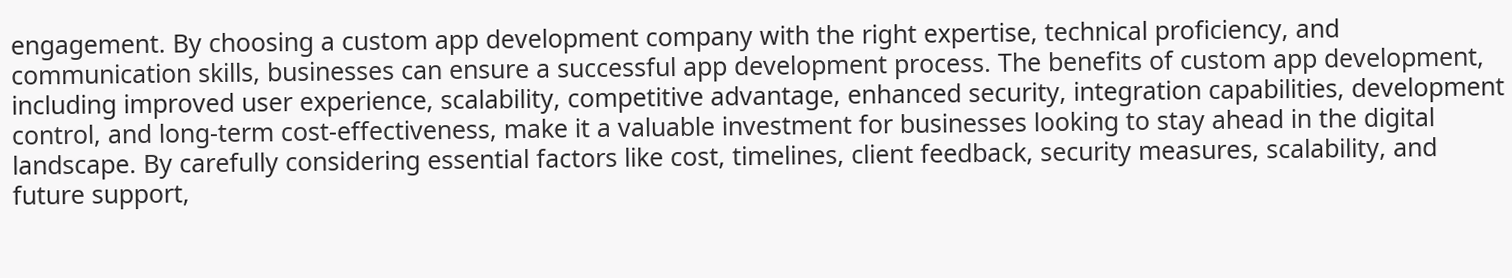engagement. By choosing a custom app development company with the right expertise, technical proficiency, and communication skills, businesses can ensure a successful app development process. The benefits of custom app development, including improved user experience, scalability, competitive advantage, enhanced security, integration capabilities, development control, and long-term cost-effectiveness, make it a valuable investment for businesses looking to stay ahead in the digital landscape. By carefully considering essential factors like cost, timelines, client feedback, security measures, scalability, and future support,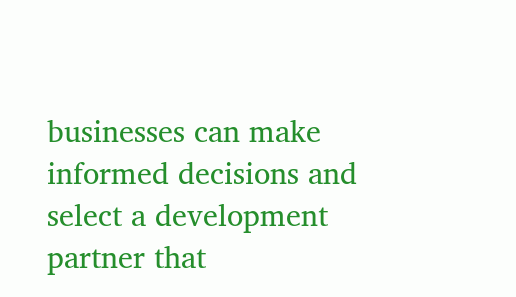businesses can make informed decisions and select a development partner that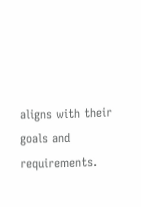aligns with their goals and requirements.